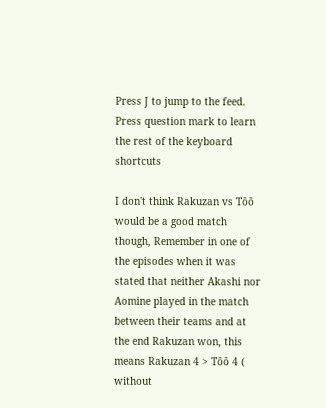Press J to jump to the feed. Press question mark to learn the rest of the keyboard shortcuts

I don't think Rakuzan vs Tōō would be a good match though, Remember in one of the episodes when it was stated that neither Akashi nor Aomine played in the match between their teams and at the end Rakuzan won, this means Rakuzan 4 > Tōō 4 ( without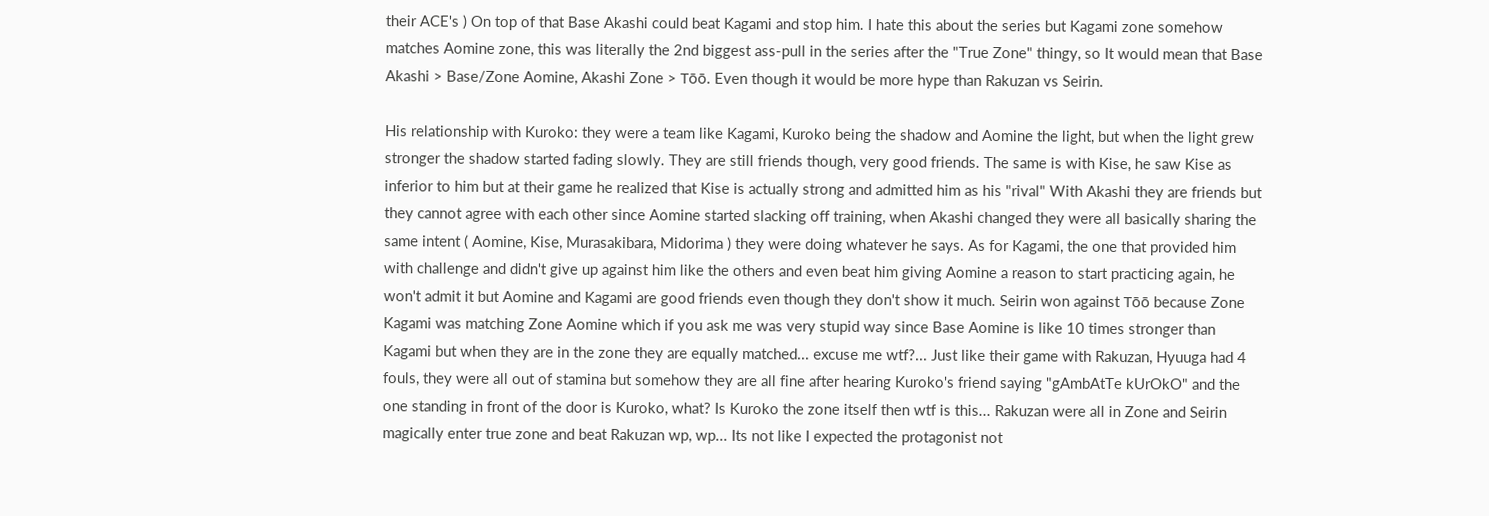their ACE's ) On top of that Base Akashi could beat Kagami and stop him. I hate this about the series but Kagami zone somehow matches Aomine zone, this was literally the 2nd biggest ass-pull in the series after the "True Zone" thingy, so It would mean that Base Akashi > Base/Zone Aomine, Akashi Zone > Tōō. Even though it would be more hype than Rakuzan vs Seirin.

His relationship with Kuroko: they were a team like Kagami, Kuroko being the shadow and Aomine the light, but when the light grew stronger the shadow started fading slowly. They are still friends though, very good friends. The same is with Kise, he saw Kise as inferior to him but at their game he realized that Kise is actually strong and admitted him as his "rival" With Akashi they are friends but they cannot agree with each other since Aomine started slacking off training, when Akashi changed they were all basically sharing the same intent ( Aomine, Kise, Murasakibara, Midorima ) they were doing whatever he says. As for Kagami, the one that provided him with challenge and didn't give up against him like the others and even beat him giving Aomine a reason to start practicing again, he won't admit it but Aomine and Kagami are good friends even though they don't show it much. Seirin won against Tōō because Zone Kagami was matching Zone Aomine which if you ask me was very stupid way since Base Aomine is like 10 times stronger than Kagami but when they are in the zone they are equally matched... excuse me wtf?... Just like their game with Rakuzan, Hyuuga had 4 fouls, they were all out of stamina but somehow they are all fine after hearing Kuroko's friend saying "gAmbAtTe kUrOkO" and the one standing in front of the door is Kuroko, what? Is Kuroko the zone itself then wtf is this... Rakuzan were all in Zone and Seirin magically enter true zone and beat Rakuzan wp, wp... Its not like I expected the protagonist not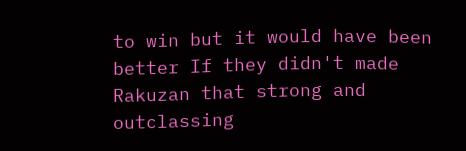to win but it would have been better If they didn't made Rakuzan that strong and outclassing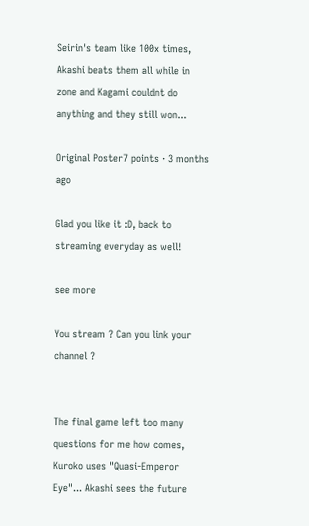Seirin's team like 100x times, Akashi beats them all while in zone and Kagami couldnt do anything and they still won...

Original Poster7 points · 3 months ago

Glad you like it :D, back to streaming everyday as well!

see more

You stream ? Can you link your channel ?


The final game left too many questions for me how comes, Kuroko uses "Quasi-Emperor Eye"... Akashi sees the future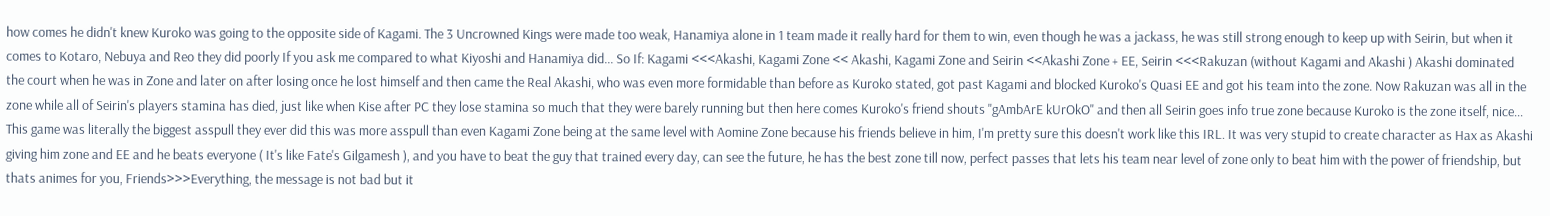how comes he didn't knew Kuroko was going to the opposite side of Kagami. The 3 Uncrowned Kings were made too weak, Hanamiya alone in 1 team made it really hard for them to win, even though he was a jackass, he was still strong enough to keep up with Seirin, but when it comes to Kotaro, Nebuya and Reo they did poorly If you ask me compared to what Kiyoshi and Hanamiya did... So If: Kagami <<<Akashi, Kagami Zone << Akashi, Kagami Zone and Seirin <<Akashi Zone + EE, Seirin <<<Rakuzan (without Kagami and Akashi ) Akashi dominated the court when he was in Zone and later on after losing once he lost himself and then came the Real Akashi, who was even more formidable than before as Kuroko stated, got past Kagami and blocked Kuroko's Quasi EE and got his team into the zone. Now Rakuzan was all in the zone while all of Seirin's players stamina has died, just like when Kise after PC they lose stamina so much that they were barely running but then here comes Kuroko's friend shouts "gAmbArE kUrOkO" and then all Seirin goes info true zone because Kuroko is the zone itself, nice... This game was literally the biggest asspull they ever did this was more asspull than even Kagami Zone being at the same level with Aomine Zone because his friends believe in him, I'm pretty sure this doesn't work like this IRL. It was very stupid to create character as Hax as Akashi giving him zone and EE and he beats everyone ( It's like Fate's Gilgamesh ), and you have to beat the guy that trained every day, can see the future, he has the best zone till now, perfect passes that lets his team near level of zone only to beat him with the power of friendship, but thats animes for you, Friends>>>Everything, the message is not bad but it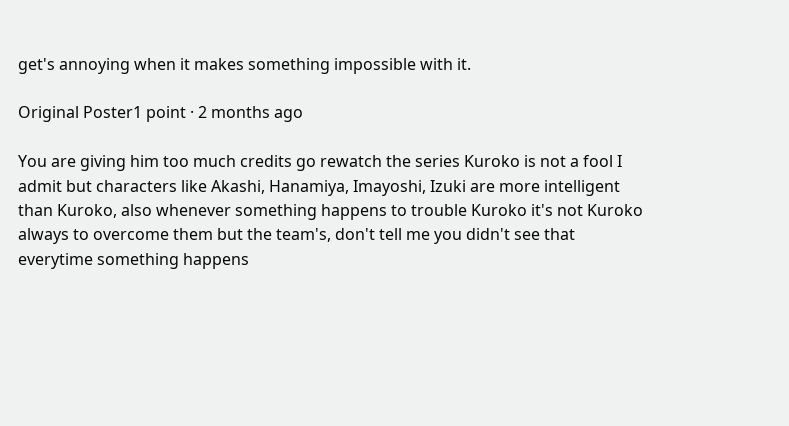get's annoying when it makes something impossible with it.

Original Poster1 point · 2 months ago

You are giving him too much credits go rewatch the series Kuroko is not a fool I admit but characters like Akashi, Hanamiya, Imayoshi, Izuki are more intelligent than Kuroko, also whenever something happens to trouble Kuroko it's not Kuroko always to overcome them but the team's, don't tell me you didn't see that everytime something happens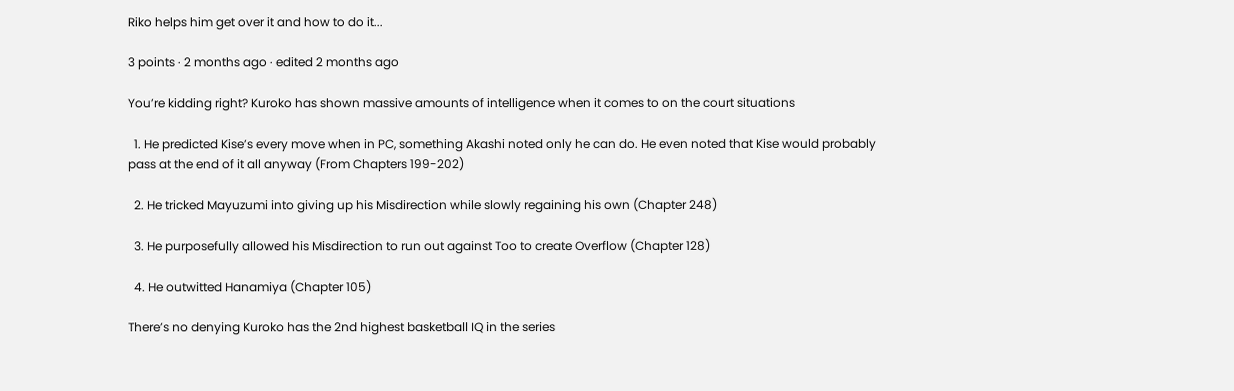Riko helps him get over it and how to do it...

3 points · 2 months ago · edited 2 months ago

You’re kidding right? Kuroko has shown massive amounts of intelligence when it comes to on the court situations

  1. He predicted Kise’s every move when in PC, something Akashi noted only he can do. He even noted that Kise would probably pass at the end of it all anyway (From Chapters 199-202)

  2. He tricked Mayuzumi into giving up his Misdirection while slowly regaining his own (Chapter 248)

  3. He purposefully allowed his Misdirection to run out against Too to create Overflow (Chapter 128)

  4. He outwitted Hanamiya (Chapter 105)

There’s no denying Kuroko has the 2nd highest basketball IQ in the series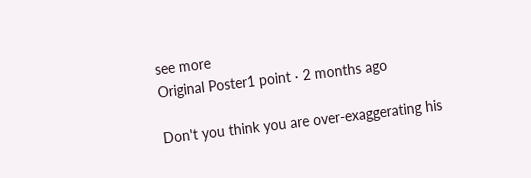see more
Original Poster1 point · 2 months ago

Don't you think you are over-exaggerating his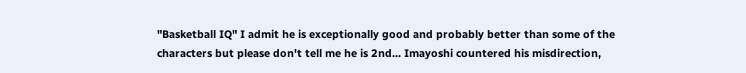"Basketball IQ" I admit he is exceptionally good and probably better than some of the characters but please don't tell me he is 2nd... Imayoshi countered his misdirection,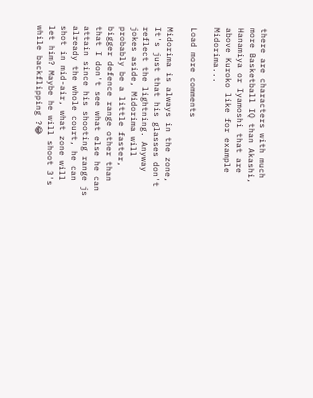there are characters with much more Basketball IQ than Akashi, Hanamiya or Iyamoshi that are above Kuroko like for example Midorima...

Load more comments

Midorima is always in the zone, It's just that his glasses don't reflect the lightning. Anyway jokes aside, Midorima will probably be a little faster, bigger defence range other than that I don't see what else he can attain since his shooting range js already the whole court, he can shot in mid-air, what zone will let him? Maybe he will shoot 3's while backflipping ?😂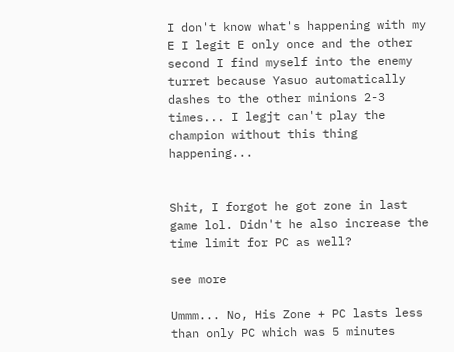I don't know what's happening with my E I legit E only once and the other second I find myself into the enemy turret because Yasuo automatically dashes to the other minions 2-3 times... I legjt can't play the champion without this thing happening...


Shit, I forgot he got zone in last game lol. Didn't he also increase the time limit for PC as well?

see more

Ummm... No, His Zone + PC lasts less than only PC which was 5 minutes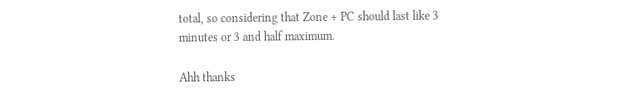total, so considering that Zone + PC should last like 3 minutes or 3 and half maximum.

Ahh thanks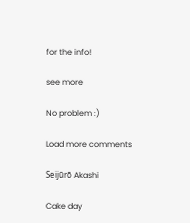for the info!

see more

No problem :)

Load more comments

Seijūrō Akashi

Cake day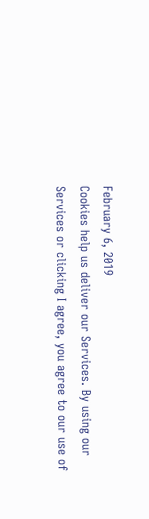February 6, 2019
Cookies help us deliver our Services. By using our Services or clicking I agree, you agree to our use of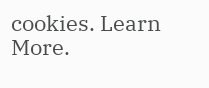cookies. Learn More.